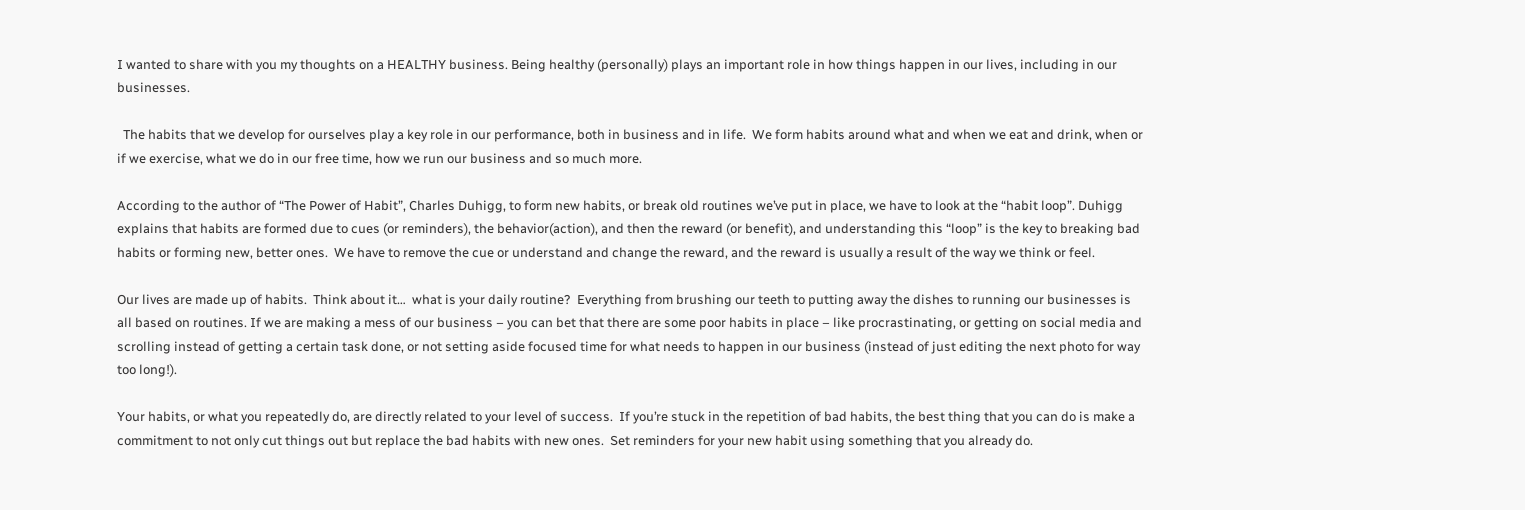I wanted to share with you my thoughts on a HEALTHY business. Being healthy (personally) plays an important role in how things happen in our lives, including in our businesses.

  The habits that we develop for ourselves play a key role in our performance, both in business and in life.  We form habits around what and when we eat and drink, when or if we exercise, what we do in our free time, how we run our business and so much more.

According to the author of “The Power of Habit”, Charles Duhigg, to form new habits, or break old routines we’ve put in place, we have to look at the “habit loop”. Duhigg explains that habits are formed due to cues (or reminders), the behavior(action), and then the reward (or benefit), and understanding this “loop” is the key to breaking bad habits or forming new, better ones.  We have to remove the cue or understand and change the reward, and the reward is usually a result of the way we think or feel.

Our lives are made up of habits.  Think about it…  what is your daily routine?  Everything from brushing our teeth to putting away the dishes to running our businesses is all based on routines. If we are making a mess of our business – you can bet that there are some poor habits in place – like procrastinating, or getting on social media and scrolling instead of getting a certain task done, or not setting aside focused time for what needs to happen in our business (instead of just editing the next photo for way too long!).

Your habits, or what you repeatedly do, are directly related to your level of success.  If you’re stuck in the repetition of bad habits, the best thing that you can do is make a commitment to not only cut things out but replace the bad habits with new ones.  Set reminders for your new habit using something that you already do.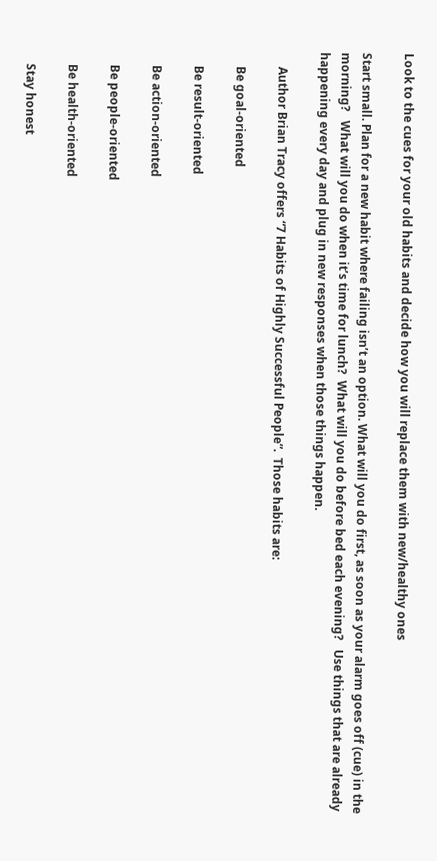Look to the cues for your old habits and decide how you will replace them with new/healthy ones

Start small. Plan for a new habit where failing isn’t an option. What will you do first, as soon as your alarm goes off (cue) in the morning?   What will you do when it’s time for lunch?  What will you do before bed each evening?   Use things that are already happening every day and plug in new responses when those things happen.

     Author Brian Tracy offers “7 Habits of Highly Successful People”.  Those habits are:

     Be goal-oriented

     Be result-oriented

     Be action-oriented

     Be people-oriented

     Be health-oriented

     Stay honest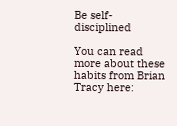Be self-disciplined

You can read more about these habits from Brian Tracy here: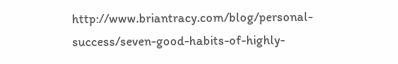http://www.briantracy.com/blog/personal-success/seven-good-habits-of-highly-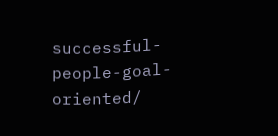successful-people-goal-oriented/